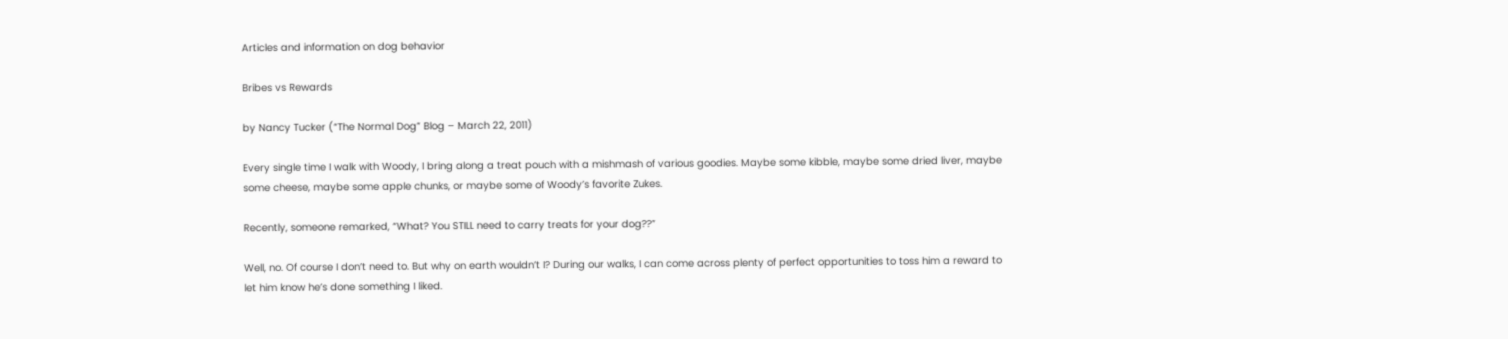Articles and information on dog behavior

Bribes vs Rewards

by Nancy Tucker (“The Normal Dog” Blog – March 22, 2011)

Every single time I walk with Woody, I bring along a treat pouch with a mishmash of various goodies. Maybe some kibble, maybe some dried liver, maybe some cheese, maybe some apple chunks, or maybe some of Woody’s favorite Zukes.

Recently, someone remarked, “What? You STILL need to carry treats for your dog??”

Well, no. Of course I don’t need to. But why on earth wouldn’t I? During our walks, I can come across plenty of perfect opportunities to toss him a reward to let him know he’s done something I liked.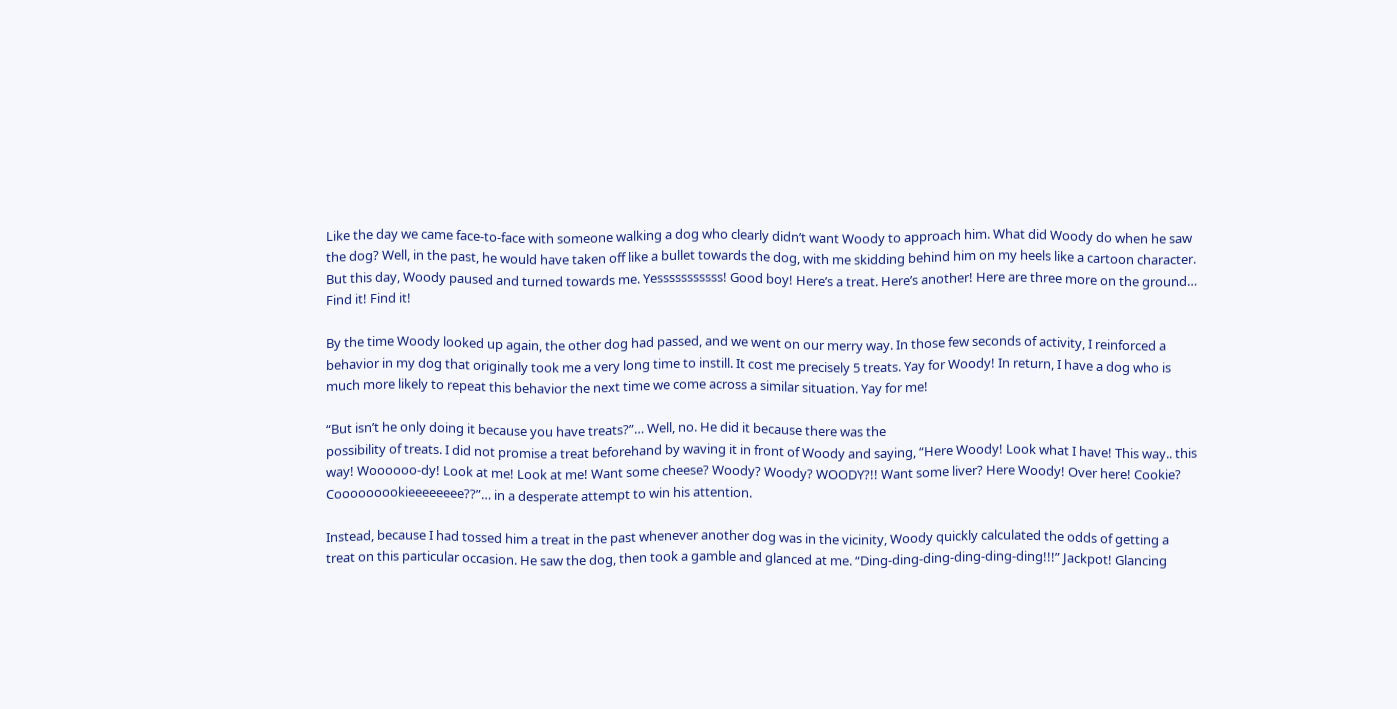Like the day we came face-to-face with someone walking a dog who clearly didn’t want Woody to approach him. What did Woody do when he saw the dog? Well, in the past, he would have taken off like a bullet towards the dog, with me skidding behind him on my heels like a cartoon character. But this day, Woody paused and turned towards me. Yesssssssssss! Good boy! Here’s a treat. Here’s another! Here are three more on the ground… Find it! Find it!

By the time Woody looked up again, the other dog had passed, and we went on our merry way. In those few seconds of activity, I reinforced a behavior in my dog that originally took me a very long time to instill. It cost me precisely 5 treats. Yay for Woody! In return, I have a dog who is much more likely to repeat this behavior the next time we come across a similar situation. Yay for me!

“But isn’t he only doing it because you have treats?”… Well, no. He did it because there was the
possibility of treats. I did not promise a treat beforehand by waving it in front of Woody and saying, “Here Woody! Look what I have! This way.. this way! Woooooo-dy! Look at me! Look at me! Want some cheese? Woody? Woody? WOODY?!! Want some liver? Here Woody! Over here! Cookie? Cooooooookieeeeeeee??”… in a desperate attempt to win his attention.

Instead, because I had tossed him a treat in the past whenever another dog was in the vicinity, Woody quickly calculated the odds of getting a treat on this particular occasion. He saw the dog, then took a gamble and glanced at me. “Ding-ding-ding-ding-ding-ding!!!” Jackpot! Glancing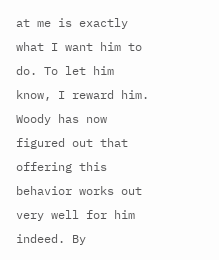at me is exactly what I want him to do. To let him know, I reward him. Woody has now figured out that offering this behavior works out very well for him indeed. By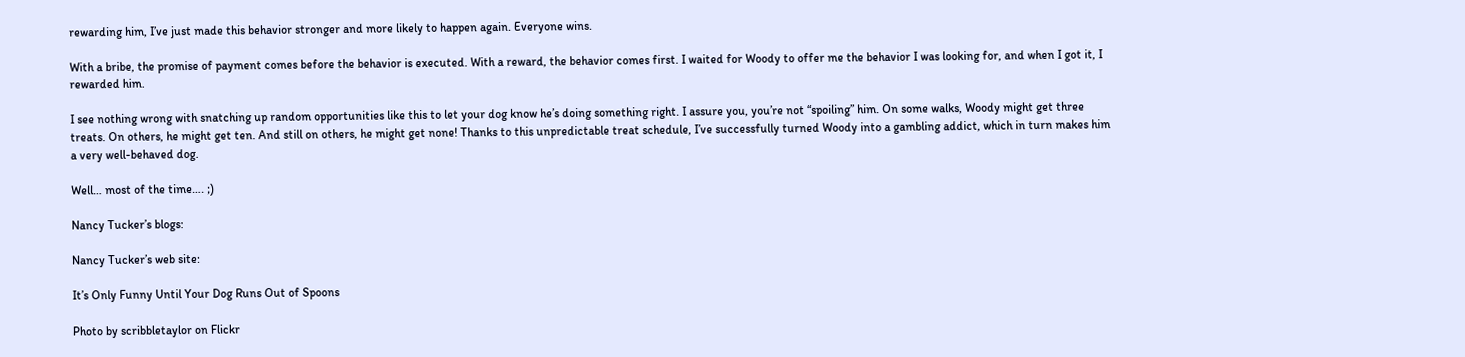rewarding him, I’ve just made this behavior stronger and more likely to happen again. Everyone wins.

With a bribe, the promise of payment comes before the behavior is executed. With a reward, the behavior comes first. I waited for Woody to offer me the behavior I was looking for, and when I got it, I rewarded him.

I see nothing wrong with snatching up random opportunities like this to let your dog know he’s doing something right. I assure you, you’re not “spoiling” him. On some walks, Woody might get three treats. On others, he might get ten. And still on others, he might get none! Thanks to this unpredictable treat schedule, I’ve successfully turned Woody into a gambling addict, which in turn makes him a very well-behaved dog.

Well… most of the time…. ;)

Nancy Tucker’s blogs:

Nancy Tucker’s web site:

It’s Only Funny Until Your Dog Runs Out of Spoons

Photo by scribbletaylor on Flickr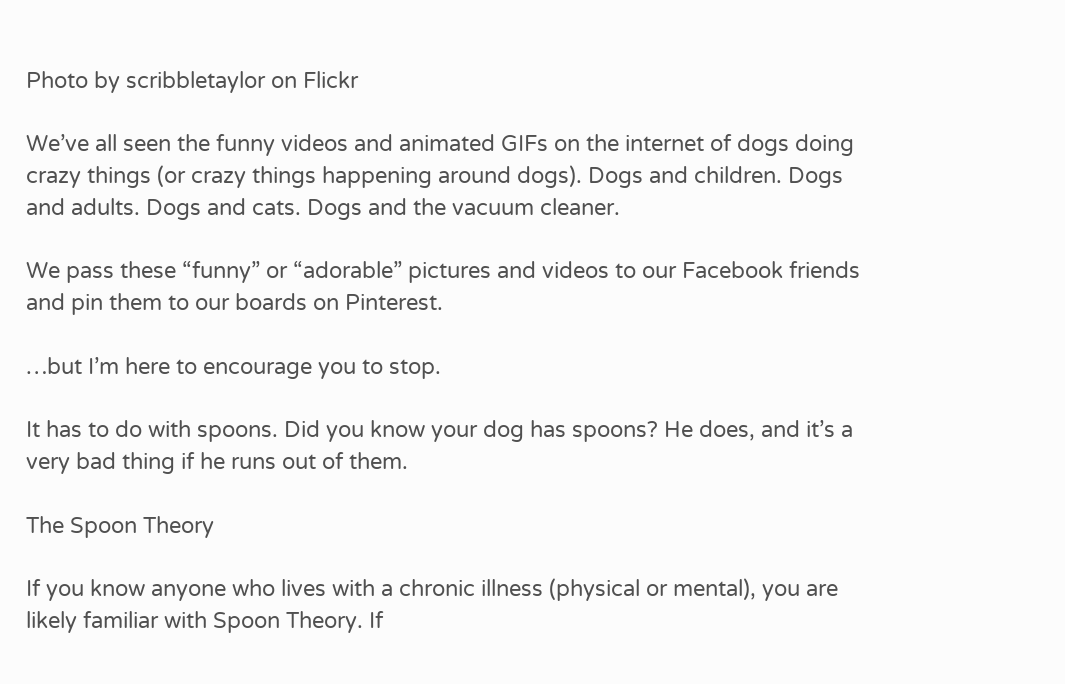Photo by scribbletaylor on Flickr

We’ve all seen the funny videos and animated GIFs on the internet of dogs doing crazy things (or crazy things happening around dogs). Dogs and children. Dogs and adults. Dogs and cats. Dogs and the vacuum cleaner.

We pass these “funny” or “adorable” pictures and videos to our Facebook friends and pin them to our boards on Pinterest.

…but I’m here to encourage you to stop.

It has to do with spoons. Did you know your dog has spoons? He does, and it’s a very bad thing if he runs out of them.

The Spoon Theory

If you know anyone who lives with a chronic illness (physical or mental), you are likely familiar with Spoon Theory. If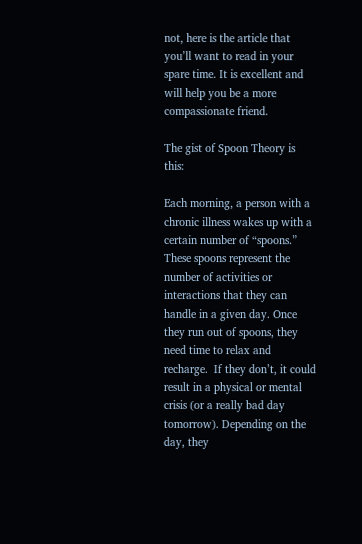not, here is the article that you’ll want to read in your spare time. It is excellent and will help you be a more compassionate friend.

The gist of Spoon Theory is this:

Each morning, a person with a chronic illness wakes up with a certain number of “spoons.” These spoons represent the number of activities or interactions that they can handle in a given day. Once they run out of spoons, they need time to relax and recharge.  If they don’t, it could result in a physical or mental crisis (or a really bad day tomorrow). Depending on the day, they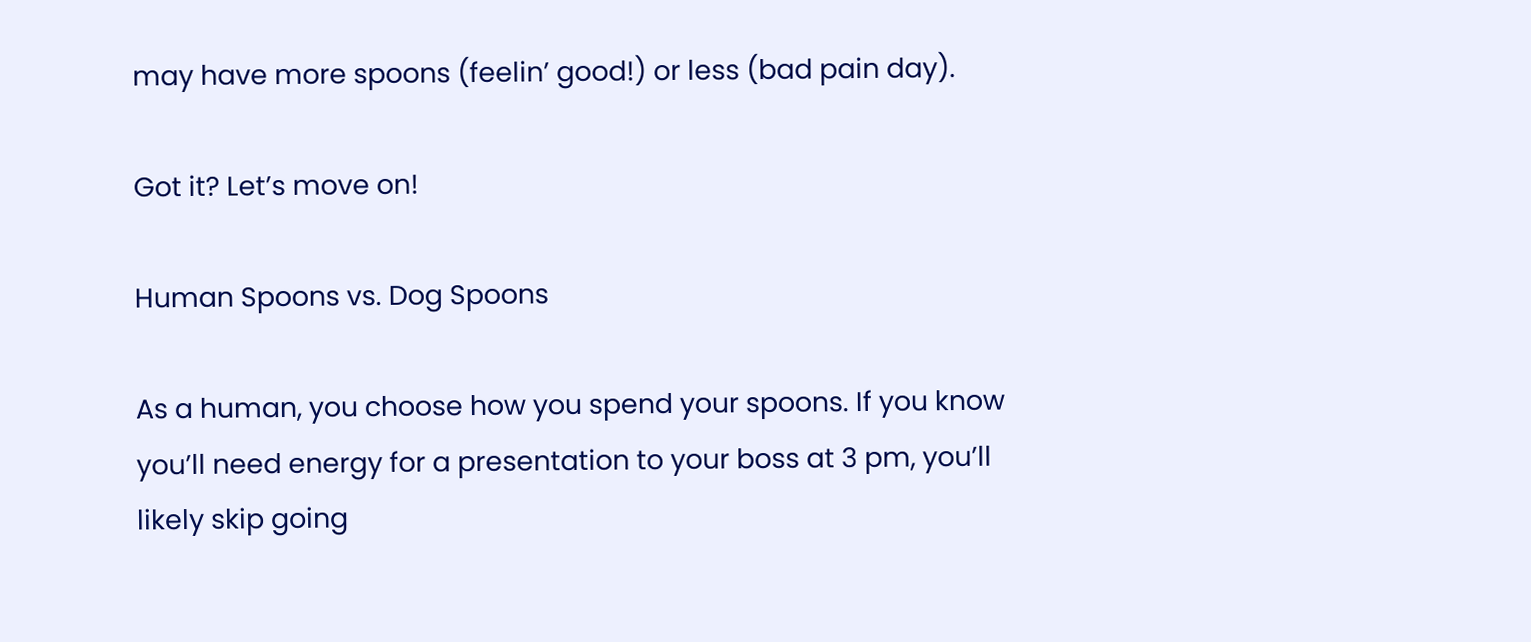may have more spoons (feelin’ good!) or less (bad pain day).

Got it? Let’s move on!

Human Spoons vs. Dog Spoons

As a human, you choose how you spend your spoons. If you know you’ll need energy for a presentation to your boss at 3 pm, you’ll likely skip going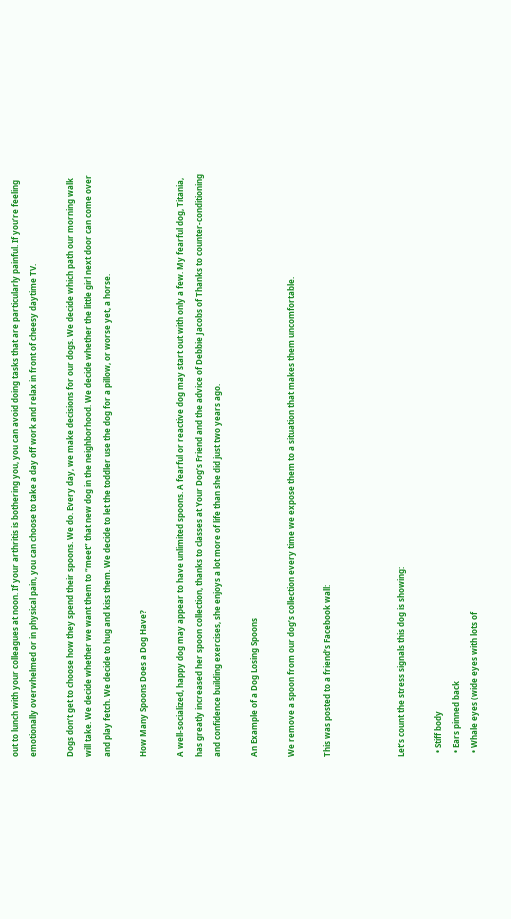out to lunch with your colleagues at noon. If your arthritis is bothering you, you can avoid doing tasks that are particularly painful. If you’re feeling emotionally overwhelmed or in physical pain, you can choose to take a day off work and relax in front of cheesy daytime TV.

Dogs don’t get to choose how they spend their spoons. We do. Every day, we make decisions for our dogs. We decide which path our morning walk will take. We decide whether we want them to “meet” that new dog in the neighborhood. We decide whether the little girl next door can come over and play fetch. We decide to hug and kiss them. We decide to let the toddler use the dog for a pillow, or worse yet, a horse.

How Many Spoons Does a Dog Have?

A well-socialized, happy dog may appear to have unlimited spoons. A fearful or reactive dog may start out with only a few. My fearful dog, Titania, has greatly increased her spoon collection, thanks to classes at Your Dog’s Friend and the advice of Debbie Jacobs of Thanks to counter-conditioning and confidence building exercises, she enjoys a lot more of life than she did just two years ago.

An Example of a Dog Losing Spoons

We remove a spoon from our dog’s collection every time we expose them to a situation that makes them uncomfortable.

This was posted to a friend’s Facebook wall:



Let’s count the stress signals this dog is showing:

  • Stiff body
  • Ears pinned back
  • Whale eyes (wide eyes with lots of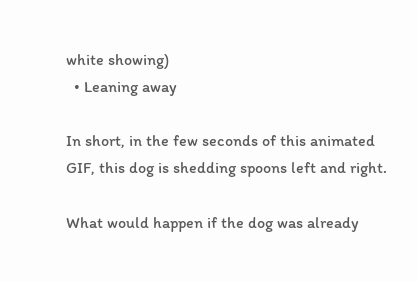white showing)
  • Leaning away

In short, in the few seconds of this animated GIF, this dog is shedding spoons left and right.

What would happen if the dog was already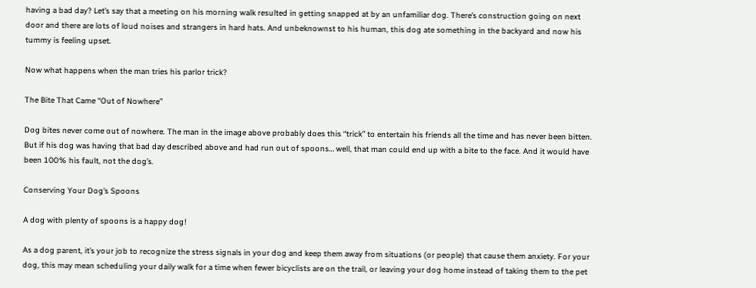having a bad day? Let’s say that a meeting on his morning walk resulted in getting snapped at by an unfamiliar dog. There’s construction going on next door and there are lots of loud noises and strangers in hard hats. And unbeknownst to his human, this dog ate something in the backyard and now his tummy is feeling upset.

Now what happens when the man tries his parlor trick?

The Bite That Came “Out of Nowhere”

Dog bites never come out of nowhere. The man in the image above probably does this “trick” to entertain his friends all the time and has never been bitten. But if his dog was having that bad day described above and had run out of spoons… well, that man could end up with a bite to the face. And it would have been 100% his fault, not the dog’s.

Conserving Your Dog’s Spoons

A dog with plenty of spoons is a happy dog!

As a dog parent, it’s your job to recognize the stress signals in your dog and keep them away from situations (or people) that cause them anxiety. For your dog, this may mean scheduling your daily walk for a time when fewer bicyclists are on the trail, or leaving your dog home instead of taking them to the pet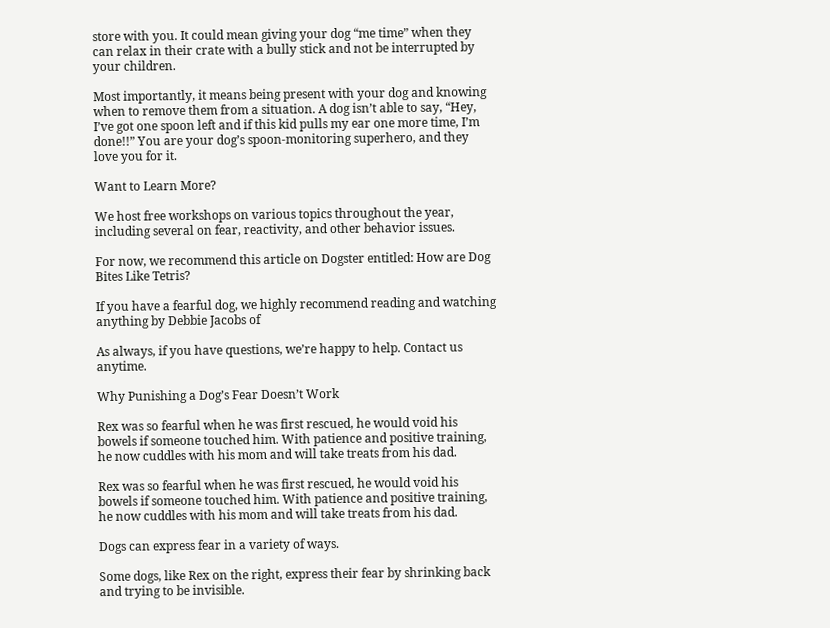store with you. It could mean giving your dog “me time” when they can relax in their crate with a bully stick and not be interrupted by your children.

Most importantly, it means being present with your dog and knowing when to remove them from a situation. A dog isn’t able to say, “Hey, I’ve got one spoon left and if this kid pulls my ear one more time, I’m done!!” You are your dog’s spoon-monitoring superhero, and they love you for it.

Want to Learn More?

We host free workshops on various topics throughout the year, including several on fear, reactivity, and other behavior issues.

For now, we recommend this article on Dogster entitled: How are Dog Bites Like Tetris?

If you have a fearful dog, we highly recommend reading and watching anything by Debbie Jacobs of

As always, if you have questions, we’re happy to help. Contact us anytime.

Why Punishing a Dog’s Fear Doesn’t Work

Rex was so fearful when he was first rescued, he would void his bowels if someone touched him. With patience and positive training, he now cuddles with his mom and will take treats from his dad.

Rex was so fearful when he was first rescued, he would void his bowels if someone touched him. With patience and positive training, he now cuddles with his mom and will take treats from his dad.

Dogs can express fear in a variety of ways.

Some dogs, like Rex on the right, express their fear by shrinking back and trying to be invisible.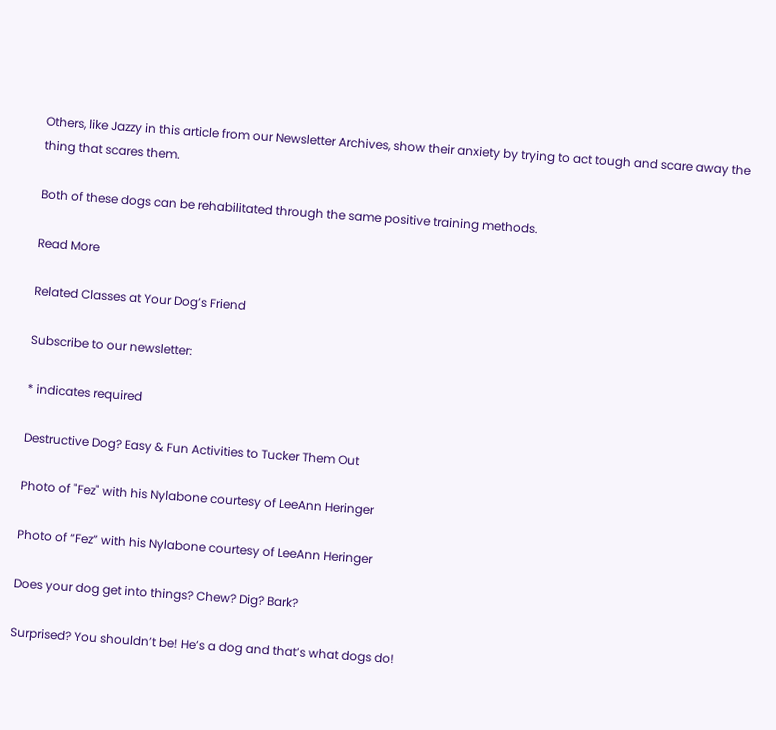Others, like Jazzy in this article from our Newsletter Archives, show their anxiety by trying to act tough and scare away the thing that scares them.

Both of these dogs can be rehabilitated through the same positive training methods.

Read More

Related Classes at Your Dog’s Friend

Subscribe to our newsletter:

* indicates required

Destructive Dog? Easy & Fun Activities to Tucker Them Out

Photo of "Fez" with his Nylabone courtesy of LeeAnn Heringer

Photo of “Fez” with his Nylabone courtesy of LeeAnn Heringer

Does your dog get into things? Chew? Dig? Bark?

Surprised? You shouldn’t be! He’s a dog and that’s what dogs do!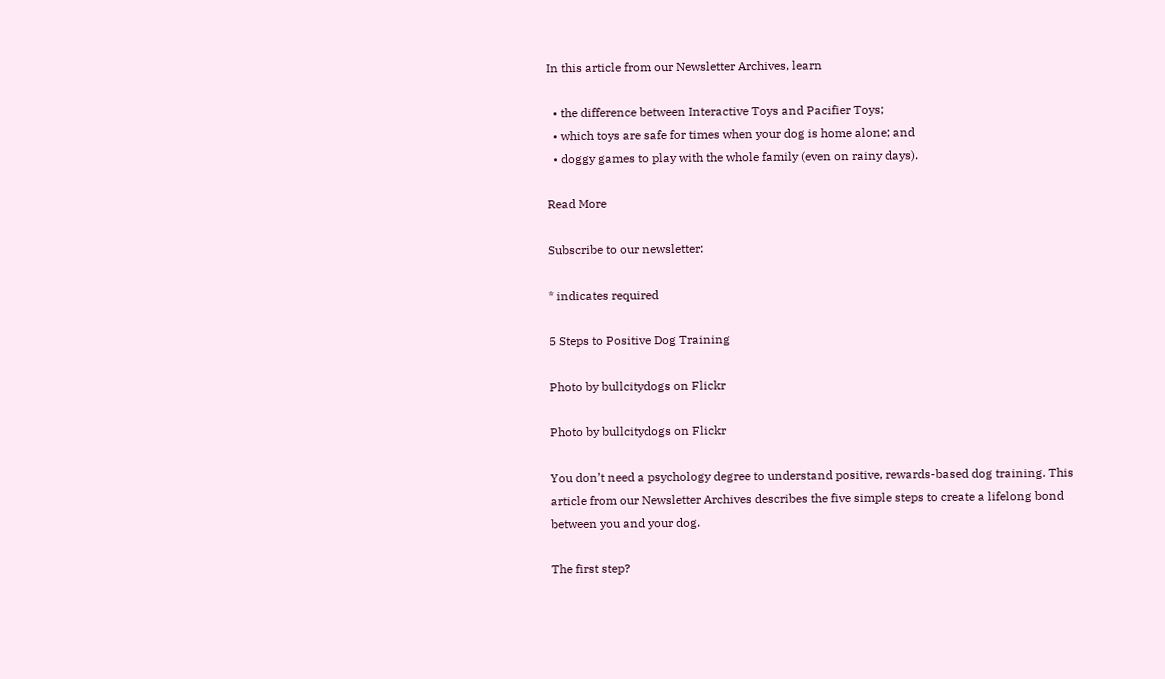In this article from our Newsletter Archives, learn

  • the difference between Interactive Toys and Pacifier Toys;
  • which toys are safe for times when your dog is home alone; and
  • doggy games to play with the whole family (even on rainy days).

Read More

Subscribe to our newsletter:

* indicates required

5 Steps to Positive Dog Training

Photo by bullcitydogs on Flickr

Photo by bullcitydogs on Flickr

You don’t need a psychology degree to understand positive, rewards-based dog training. This article from our Newsletter Archives describes the five simple steps to create a lifelong bond between you and your dog.

The first step?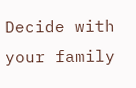Decide with your family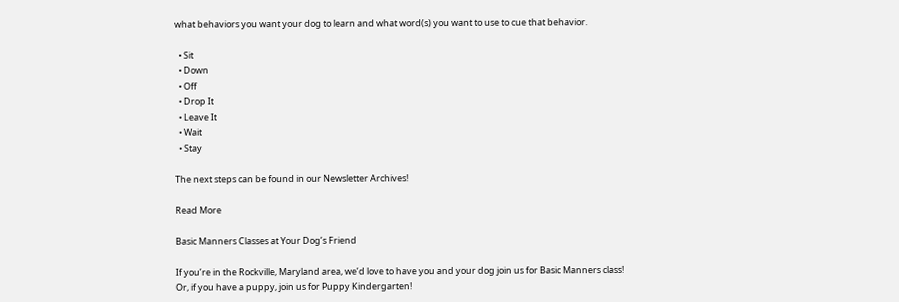what behaviors you want your dog to learn and what word(s) you want to use to cue that behavior.

  • Sit
  • Down
  • Off
  • Drop It
  • Leave It
  • Wait
  • Stay

The next steps can be found in our Newsletter Archives!

Read More

Basic Manners Classes at Your Dog’s Friend

If you’re in the Rockville, Maryland area, we’d love to have you and your dog join us for Basic Manners class! Or, if you have a puppy, join us for Puppy Kindergarten!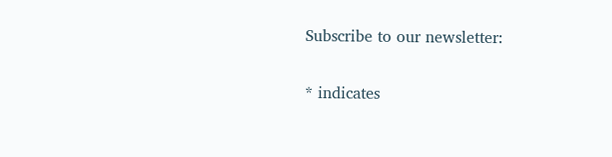Subscribe to our newsletter:

* indicates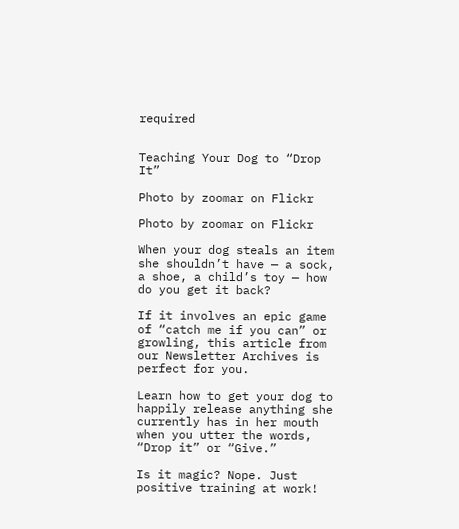required


Teaching Your Dog to “Drop It”

Photo by zoomar on Flickr

Photo by zoomar on Flickr

When your dog steals an item she shouldn’t have — a sock, a shoe, a child’s toy — how do you get it back?

If it involves an epic game of “catch me if you can” or growling, this article from our Newsletter Archives is perfect for you.

Learn how to get your dog to happily release anything she currently has in her mouth when you utter the words, “Drop it” or “Give.”

Is it magic? Nope. Just positive training at work!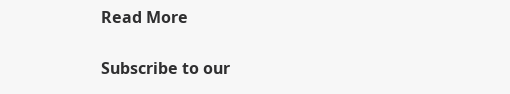Read More

Subscribe to our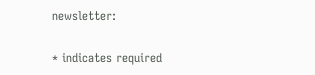newsletter:

* indicates required